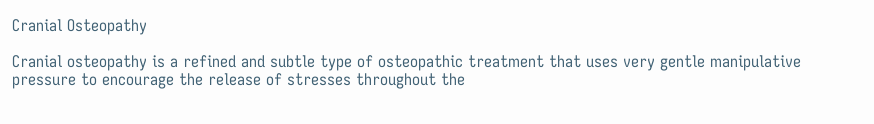Cranial Osteopathy

Cranial osteopathy is a refined and subtle type of osteopathic treatment that uses very gentle manipulative pressure to encourage the release of stresses throughout the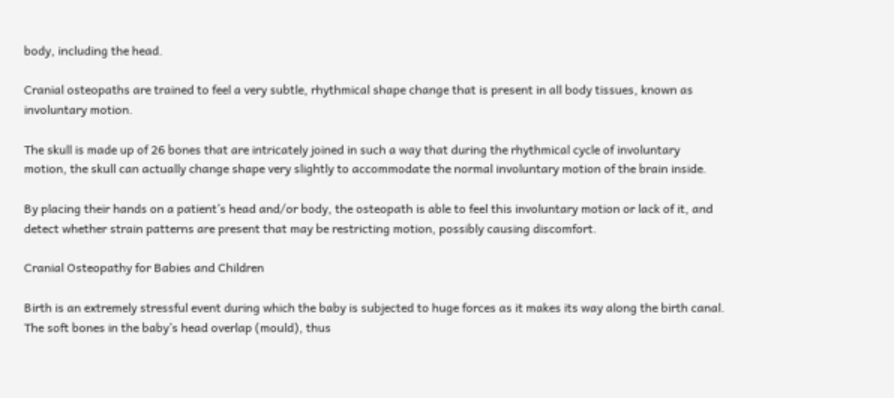body, including the head.

Cranial osteopaths are trained to feel a very subtle, rhythmical shape change that is present in all body tissues, known as involuntary motion.

The skull is made up of 26 bones that are intricately joined in such a way that during the rhythmical cycle of involuntary motion, the skull can actually change shape very slightly to accommodate the normal involuntary motion of the brain inside.

By placing their hands on a patient’s head and/or body, the osteopath is able to feel this involuntary motion or lack of it, and detect whether strain patterns are present that may be restricting motion, possibly causing discomfort.

Cranial Osteopathy for Babies and Children

Birth is an extremely stressful event during which the baby is subjected to huge forces as it makes its way along the birth canal. The soft bones in the baby’s head overlap (mould), thus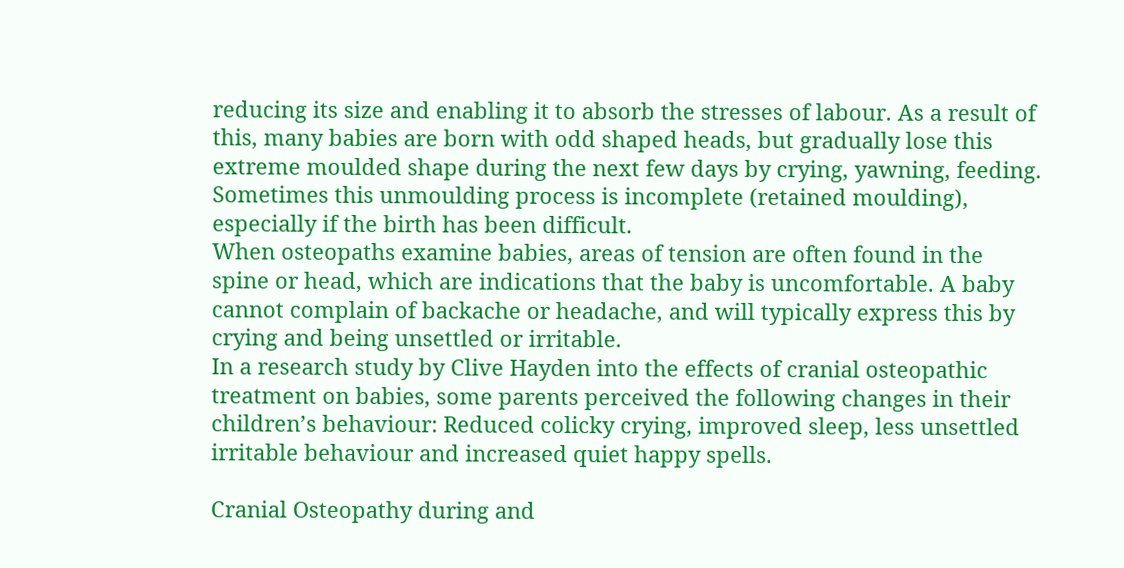reducing its size and enabling it to absorb the stresses of labour. As a result of this, many babies are born with odd shaped heads, but gradually lose this extreme moulded shape during the next few days by crying, yawning, feeding. Sometimes this unmoulding process is incomplete (retained moulding), especially if the birth has been difficult.
When osteopaths examine babies, areas of tension are often found in the spine or head, which are indications that the baby is uncomfortable. A baby cannot complain of backache or headache, and will typically express this by crying and being unsettled or irritable.
In a research study by Clive Hayden into the effects of cranial osteopathic treatment on babies, some parents perceived the following changes in their children’s behaviour: Reduced colicky crying, improved sleep, less unsettled irritable behaviour and increased quiet happy spells.

Cranial Osteopathy during and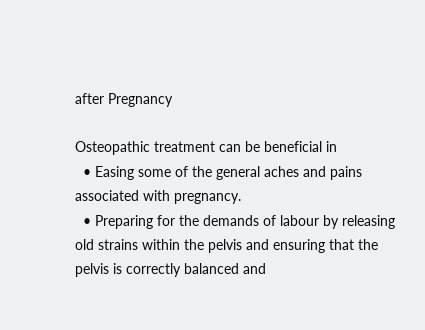after Pregnancy

Osteopathic treatment can be beneficial in
  • Easing some of the general aches and pains associated with pregnancy.
  • Preparing for the demands of labour by releasing old strains within the pelvis and ensuring that the pelvis is correctly balanced and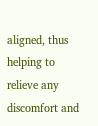aligned, thus helping to relieve any discomfort and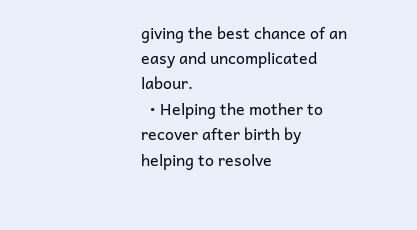giving the best chance of an easy and uncomplicated labour.
  • Helping the mother to recover after birth by helping to resolve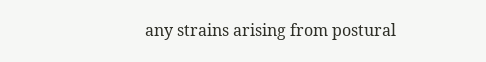any strains arising from postural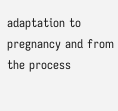adaptation to pregnancy and from the process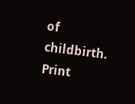of childbirth.
Print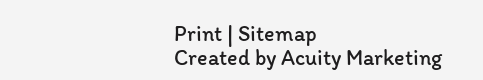Print | Sitemap
Created by Acuity Marketing